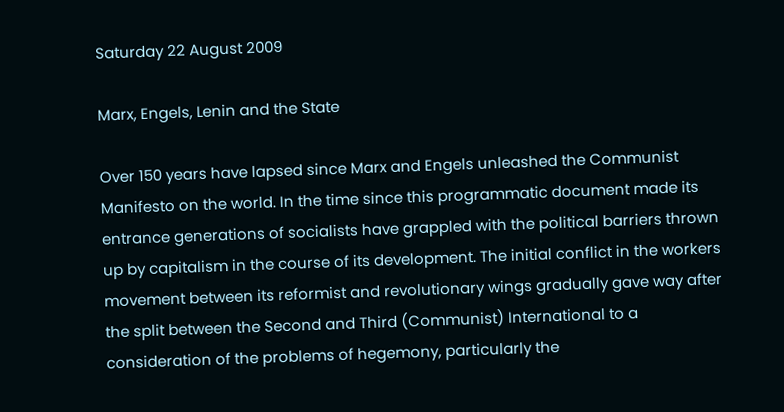Saturday 22 August 2009

Marx, Engels, Lenin and the State

Over 150 years have lapsed since Marx and Engels unleashed the Communist Manifesto on the world. In the time since this programmatic document made its entrance generations of socialists have grappled with the political barriers thrown up by capitalism in the course of its development. The initial conflict in the workers movement between its reformist and revolutionary wings gradually gave way after the split between the Second and Third (Communist) International to a consideration of the problems of hegemony, particularly the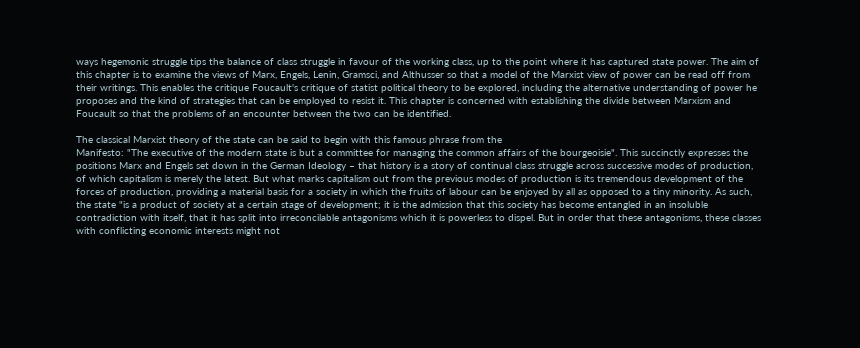ways hegemonic struggle tips the balance of class struggle in favour of the working class, up to the point where it has captured state power. The aim of this chapter is to examine the views of Marx, Engels, Lenin, Gramsci, and Althusser so that a model of the Marxist view of power can be read off from their writings. This enables the critique Foucault's critique of statist political theory to be explored, including the alternative understanding of power he proposes and the kind of strategies that can be employed to resist it. This chapter is concerned with establishing the divide between Marxism and Foucault so that the problems of an encounter between the two can be identified.

The classical Marxist theory of the state can be said to begin with this famous phrase from the
Manifesto: "The executive of the modern state is but a committee for managing the common affairs of the bourgeoisie". This succinctly expresses the positions Marx and Engels set down in the German Ideology – that history is a story of continual class struggle across successive modes of production, of which capitalism is merely the latest. But what marks capitalism out from the previous modes of production is its tremendous development of the forces of production, providing a material basis for a society in which the fruits of labour can be enjoyed by all as opposed to a tiny minority. As such, the state "is a product of society at a certain stage of development; it is the admission that this society has become entangled in an insoluble contradiction with itself, that it has split into irreconcilable antagonisms which it is powerless to dispel. But in order that these antagonisms, these classes with conflicting economic interests might not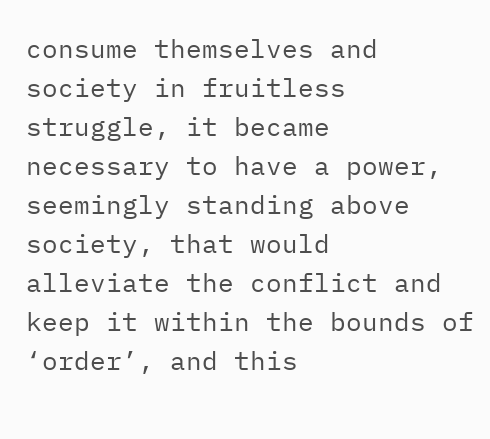consume themselves and society in fruitless struggle, it became necessary to have a power, seemingly standing above society, that would alleviate the conflict and keep it within the bounds of ‘order’, and this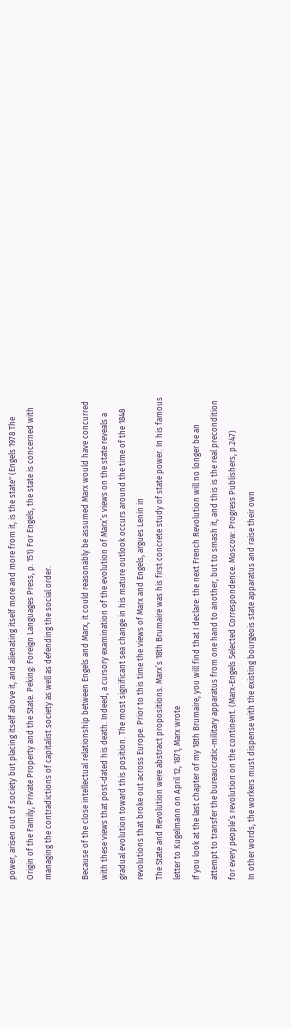power, arisen out of society but placing itself above it, and alienating itself more and more from it, is the state" (Engels 1978 The Origin of the Family, Private Property and the State. Peking: Foreign Languages Press, p. 151) For Engels, the state is concerned with managing the contradictions of capitalist society as well as defending the social order.

Because of the close intellectual relationship between Engels and Marx, it could reasonably be assumed Marx would have concurred with these views that post-dated his death. Indeed, a cursory examination of the evolution of Marx’s views on the state reveals a gradual evolution toward this position. The most significant sea change in his mature outlook occurs around the time of the 1848 revolutions that broke out across Europe. Prior to this time the views of Marx and Engels, argues Lenin in
The State and Revolution were abstract propositions. Marx’s 18th Brumaire was his first concrete study of state power. In his famous letter to Kugelmann on April 12, 1871, Marx wrote
If you look at the last chapter of my 18th Brumaire, you will find that I declare: the next French Revolution will no longer be an attempt to transfer the bureaucratic-military apparatus from one hand to another, but to smash it, and this is the real precondition for every people’s revolution on the continent. (Marx-Engels Selected Correspondence. Moscow: Progress Publishers, p.247)
In other words, the workers must dispense with the existing bourgeois state apparatus and raise their own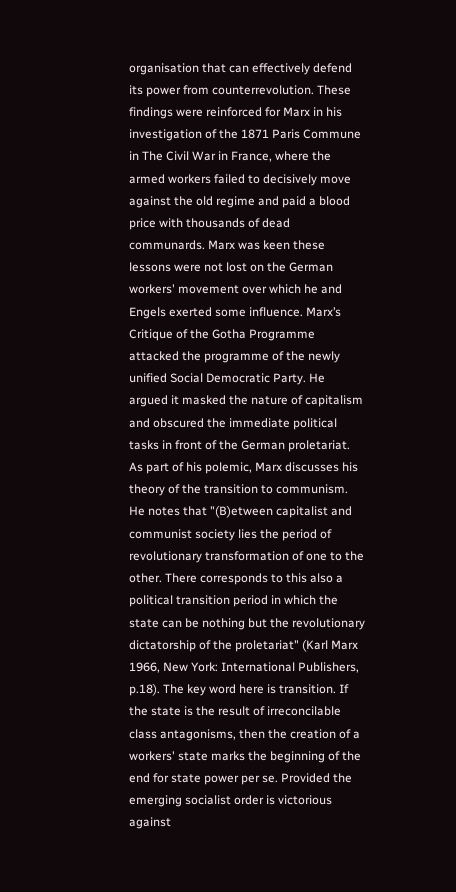organisation that can effectively defend its power from counterrevolution. These findings were reinforced for Marx in his investigation of the 1871 Paris Commune in The Civil War in France, where the armed workers failed to decisively move against the old regime and paid a blood price with thousands of dead communards. Marx was keen these lessons were not lost on the German workers' movement over which he and Engels exerted some influence. Marx’s Critique of the Gotha Programme attacked the programme of the newly unified Social Democratic Party. He argued it masked the nature of capitalism and obscured the immediate political tasks in front of the German proletariat. As part of his polemic, Marx discusses his theory of the transition to communism. He notes that "(B)etween capitalist and communist society lies the period of revolutionary transformation of one to the other. There corresponds to this also a political transition period in which the state can be nothing but the revolutionary dictatorship of the proletariat" (Karl Marx 1966, New York: International Publishers, p.18). The key word here is transition. If the state is the result of irreconcilable class antagonisms, then the creation of a workers' state marks the beginning of the end for state power per se. Provided the emerging socialist order is victorious against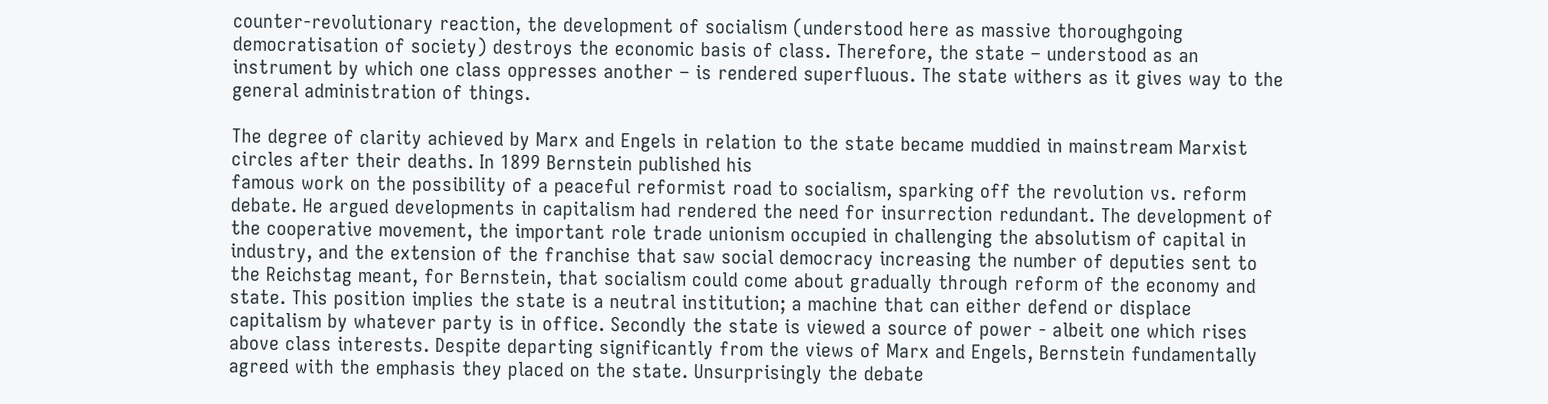counter-revolutionary reaction, the development of socialism (understood here as massive thoroughgoing democratisation of society) destroys the economic basis of class. Therefore, the state – understood as an instrument by which one class oppresses another – is rendered superfluous. The state withers as it gives way to the general administration of things.

The degree of clarity achieved by Marx and Engels in relation to the state became muddied in mainstream Marxist circles after their deaths. In 1899 Bernstein published his
famous work on the possibility of a peaceful reformist road to socialism, sparking off the revolution vs. reform debate. He argued developments in capitalism had rendered the need for insurrection redundant. The development of the cooperative movement, the important role trade unionism occupied in challenging the absolutism of capital in industry, and the extension of the franchise that saw social democracy increasing the number of deputies sent to the Reichstag meant, for Bernstein, that socialism could come about gradually through reform of the economy and state. This position implies the state is a neutral institution; a machine that can either defend or displace capitalism by whatever party is in office. Secondly the state is viewed a source of power - albeit one which rises above class interests. Despite departing significantly from the views of Marx and Engels, Bernstein fundamentally agreed with the emphasis they placed on the state. Unsurprisingly the debate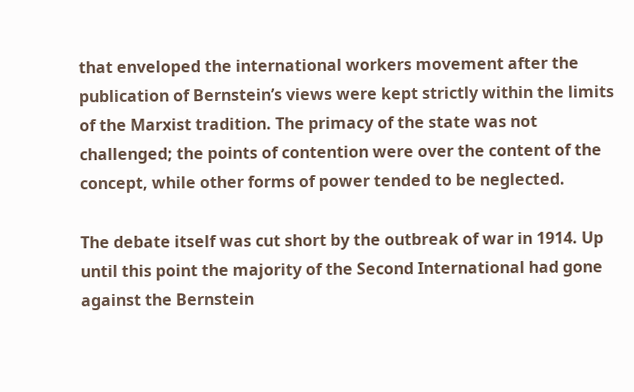that enveloped the international workers movement after the publication of Bernstein’s views were kept strictly within the limits of the Marxist tradition. The primacy of the state was not challenged; the points of contention were over the content of the concept, while other forms of power tended to be neglected.

The debate itself was cut short by the outbreak of war in 1914. Up until this point the majority of the Second International had gone against the Bernstein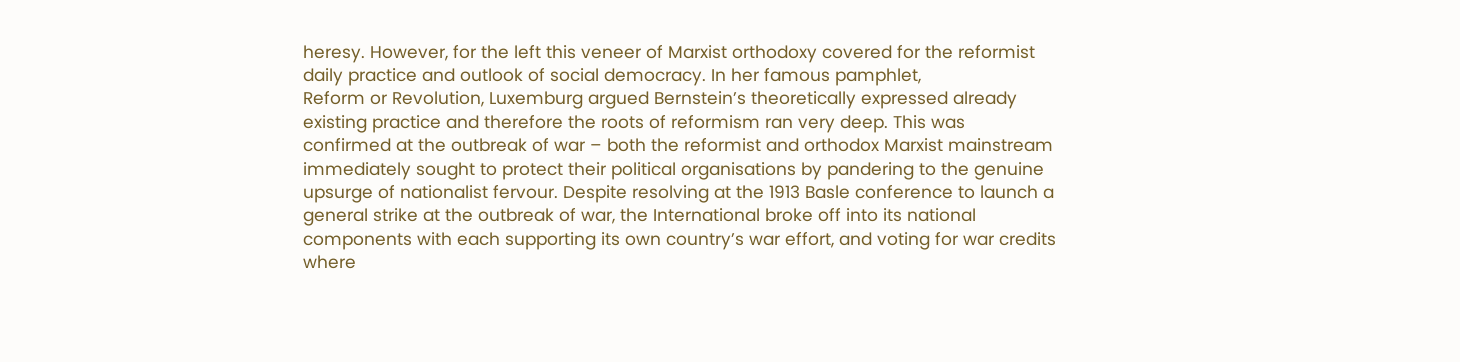heresy. However, for the left this veneer of Marxist orthodoxy covered for the reformist daily practice and outlook of social democracy. In her famous pamphlet,
Reform or Revolution, Luxemburg argued Bernstein’s theoretically expressed already existing practice and therefore the roots of reformism ran very deep. This was confirmed at the outbreak of war – both the reformist and orthodox Marxist mainstream immediately sought to protect their political organisations by pandering to the genuine upsurge of nationalist fervour. Despite resolving at the 1913 Basle conference to launch a general strike at the outbreak of war, the International broke off into its national components with each supporting its own country’s war effort, and voting for war credits where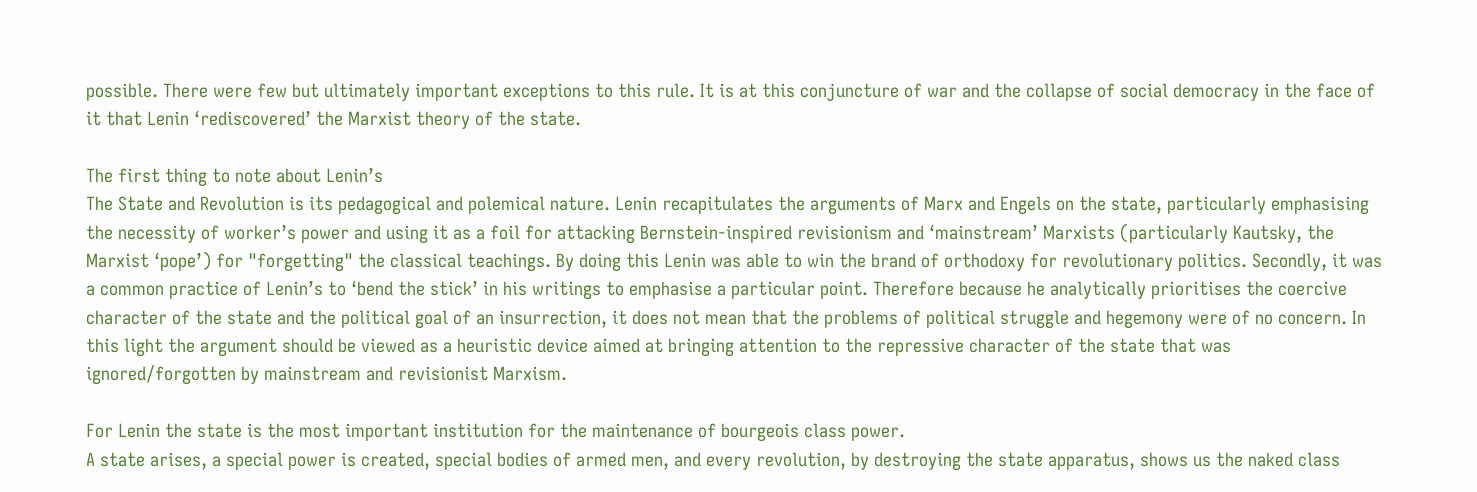possible. There were few but ultimately important exceptions to this rule. It is at this conjuncture of war and the collapse of social democracy in the face of it that Lenin ‘rediscovered’ the Marxist theory of the state.

The first thing to note about Lenin’s
The State and Revolution is its pedagogical and polemical nature. Lenin recapitulates the arguments of Marx and Engels on the state, particularly emphasising the necessity of worker’s power and using it as a foil for attacking Bernstein-inspired revisionism and ‘mainstream’ Marxists (particularly Kautsky, the Marxist ‘pope’) for "forgetting" the classical teachings. By doing this Lenin was able to win the brand of orthodoxy for revolutionary politics. Secondly, it was a common practice of Lenin’s to ‘bend the stick’ in his writings to emphasise a particular point. Therefore because he analytically prioritises the coercive character of the state and the political goal of an insurrection, it does not mean that the problems of political struggle and hegemony were of no concern. In this light the argument should be viewed as a heuristic device aimed at bringing attention to the repressive character of the state that was ignored/forgotten by mainstream and revisionist Marxism.

For Lenin the state is the most important institution for the maintenance of bourgeois class power.
A state arises, a special power is created, special bodies of armed men, and every revolution, by destroying the state apparatus, shows us the naked class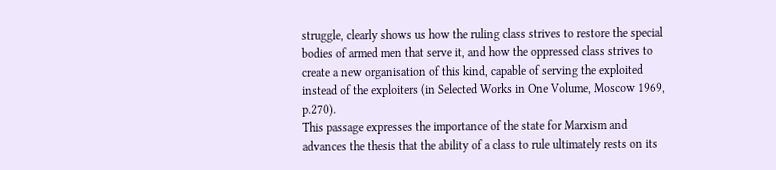struggle, clearly shows us how the ruling class strives to restore the special bodies of armed men that serve it, and how the oppressed class strives to create a new organisation of this kind, capable of serving the exploited instead of the exploiters (in Selected Works in One Volume, Moscow 1969, p.270).
This passage expresses the importance of the state for Marxism and advances the thesis that the ability of a class to rule ultimately rests on its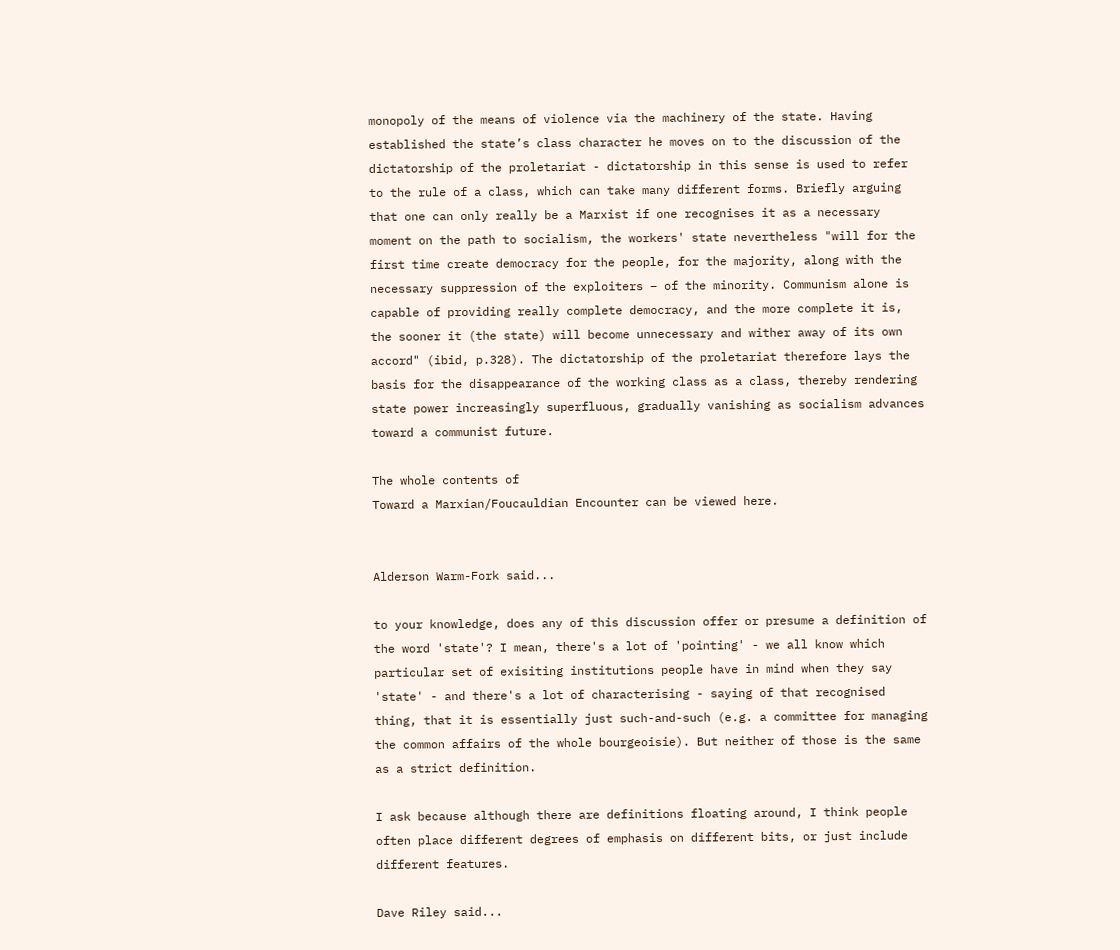monopoly of the means of violence via the machinery of the state. Having established the state’s class character he moves on to the discussion of the dictatorship of the proletariat - dictatorship in this sense is used to refer to the rule of a class, which can take many different forms. Briefly arguing that one can only really be a Marxist if one recognises it as a necessary moment on the path to socialism, the workers' state nevertheless "will for the first time create democracy for the people, for the majority, along with the necessary suppression of the exploiters – of the minority. Communism alone is capable of providing really complete democracy, and the more complete it is, the sooner it (the state) will become unnecessary and wither away of its own accord" (ibid, p.328). The dictatorship of the proletariat therefore lays the basis for the disappearance of the working class as a class, thereby rendering state power increasingly superfluous, gradually vanishing as socialism advances toward a communist future.

The whole contents of
Toward a Marxian/Foucauldian Encounter can be viewed here.


Alderson Warm-Fork said...

to your knowledge, does any of this discussion offer or presume a definition of the word 'state'? I mean, there's a lot of 'pointing' - we all know which particular set of exisiting institutions people have in mind when they say 'state' - and there's a lot of characterising - saying of that recognised thing, that it is essentially just such-and-such (e.g. a committee for managing the common affairs of the whole bourgeoisie). But neither of those is the same as a strict definition.

I ask because although there are definitions floating around, I think people often place different degrees of emphasis on different bits, or just include different features.

Dave Riley said...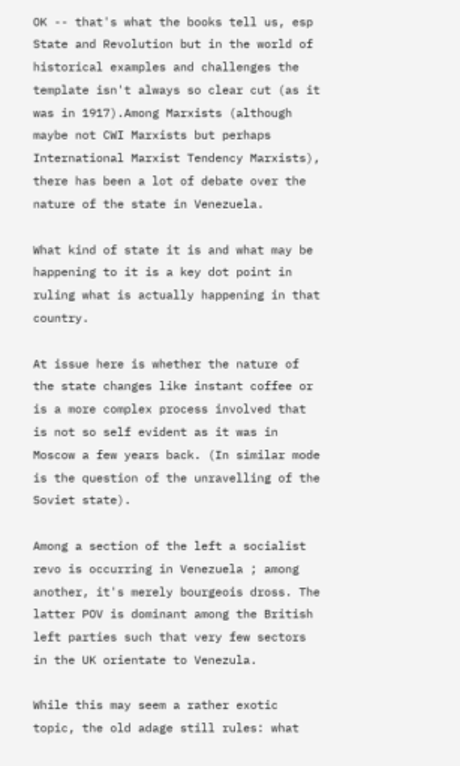OK -- that's what the books tell us, esp State and Revolution but in the world of historical examples and challenges the template isn't always so clear cut (as it was in 1917).Among Marxists (although maybe not CWI Marxists but perhaps International Marxist Tendency Marxists), there has been a lot of debate over the nature of the state in Venezuela.

What kind of state it is and what may be happening to it is a key dot point in ruling what is actually happening in that country.

At issue here is whether the nature of the state changes like instant coffee or is a more complex process involved that is not so self evident as it was in Moscow a few years back. (In similar mode is the question of the unravelling of the Soviet state).

Among a section of the left a socialist revo is occurring in Venezuela ; among another, it's merely bourgeois dross. The latter POV is dominant among the British left parties such that very few sectors in the UK orientate to Venezula.

While this may seem a rather exotic topic, the old adage still rules: what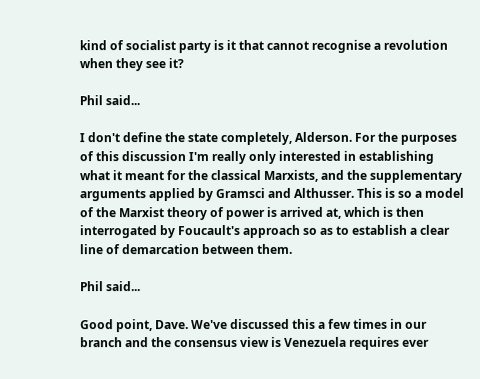kind of socialist party is it that cannot recognise a revolution when they see it?

Phil said...

I don't define the state completely, Alderson. For the purposes of this discussion I'm really only interested in establishing what it meant for the classical Marxists, and the supplementary arguments applied by Gramsci and Althusser. This is so a model of the Marxist theory of power is arrived at, which is then interrogated by Foucault's approach so as to establish a clear line of demarcation between them.

Phil said...

Good point, Dave. We've discussed this a few times in our branch and the consensus view is Venezuela requires ever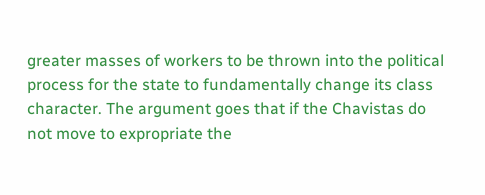greater masses of workers to be thrown into the political process for the state to fundamentally change its class character. The argument goes that if the Chavistas do not move to expropriate the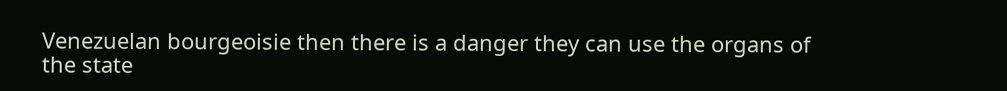Venezuelan bourgeoisie then there is a danger they can use the organs of the state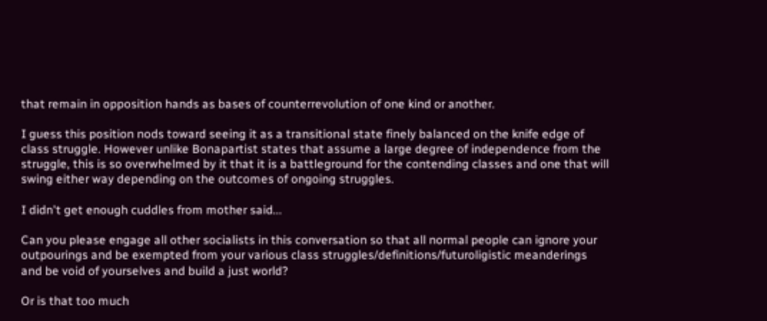that remain in opposition hands as bases of counterrevolution of one kind or another.

I guess this position nods toward seeing it as a transitional state finely balanced on the knife edge of class struggle. However unlike Bonapartist states that assume a large degree of independence from the struggle, this is so overwhelmed by it that it is a battleground for the contending classes and one that will swing either way depending on the outcomes of ongoing struggles.

I didn't get enough cuddles from mother said...

Can you please engage all other socialists in this conversation so that all normal people can ignore your outpourings and be exempted from your various class struggles/definitions/futuroligistic meanderings and be void of yourselves and build a just world?

Or is that too much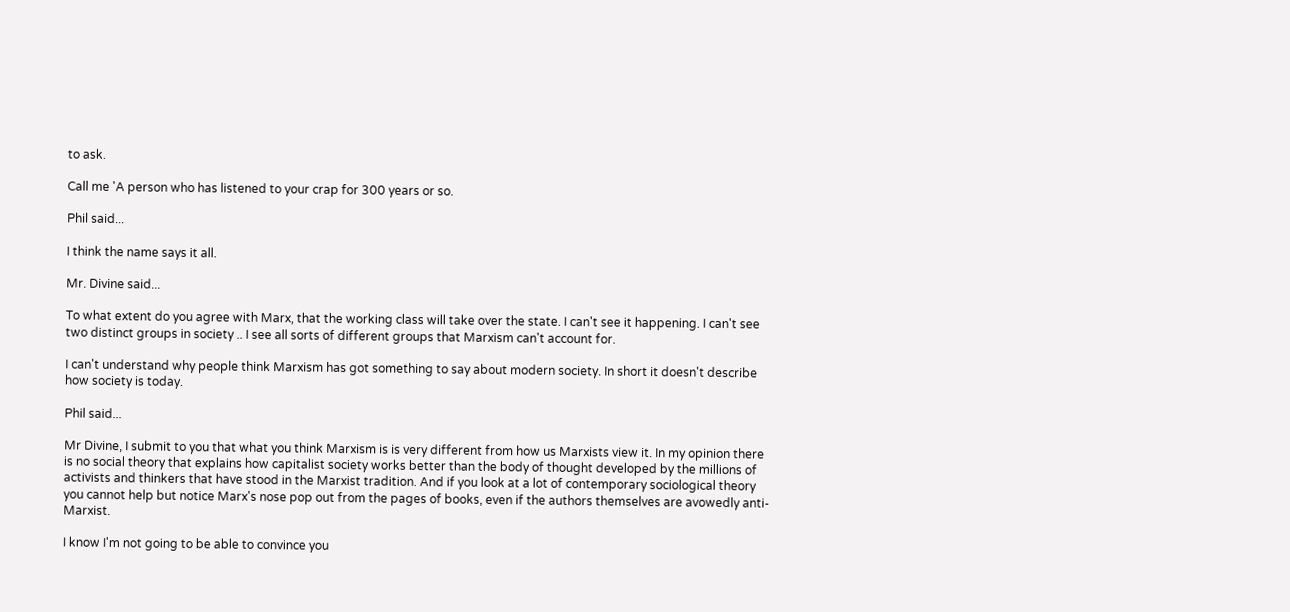to ask.

Call me 'A person who has listened to your crap for 300 years or so.

Phil said...

I think the name says it all.

Mr. Divine said...

To what extent do you agree with Marx, that the working class will take over the state. I can't see it happening. I can't see two distinct groups in society .. I see all sorts of different groups that Marxism can't account for.

I can't understand why people think Marxism has got something to say about modern society. In short it doesn't describe how society is today.

Phil said...

Mr Divine, I submit to you that what you think Marxism is is very different from how us Marxists view it. In my opinion there is no social theory that explains how capitalist society works better than the body of thought developed by the millions of activists and thinkers that have stood in the Marxist tradition. And if you look at a lot of contemporary sociological theory you cannot help but notice Marx's nose pop out from the pages of books, even if the authors themselves are avowedly anti-Marxist.

I know I'm not going to be able to convince you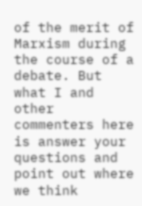of the merit of Marxism during the course of a debate. But what I and other commenters here is answer your questions and point out where we think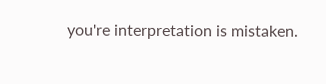you're interpretation is mistaken.